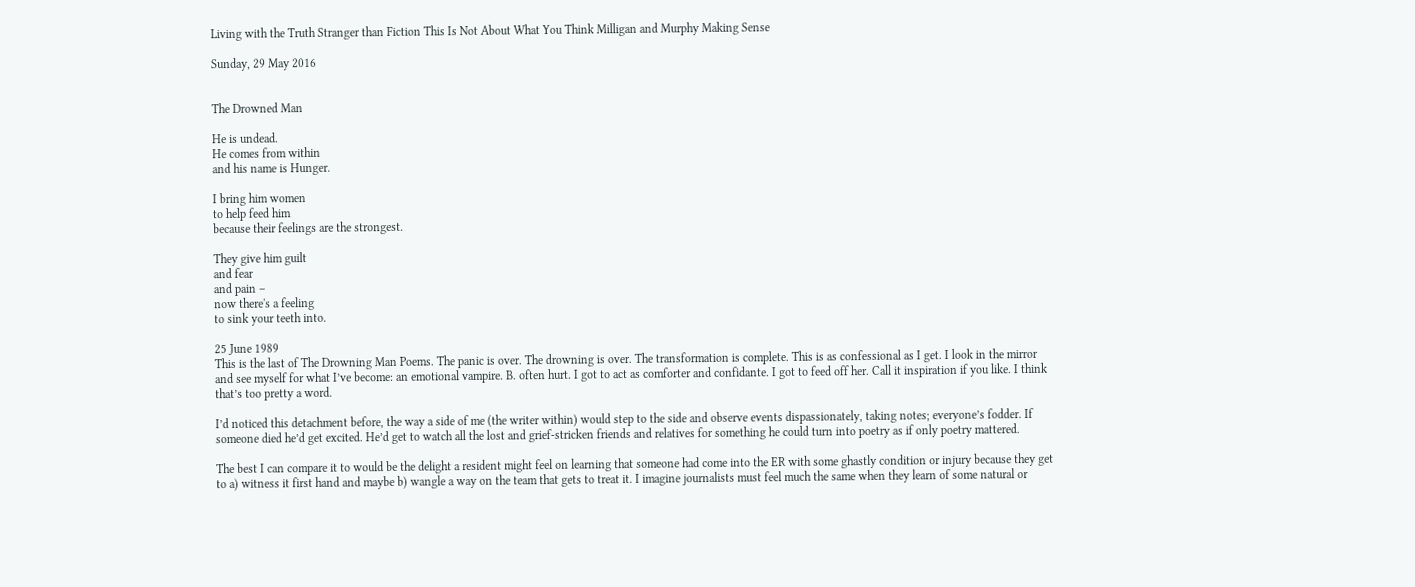Living with the Truth Stranger than Fiction This Is Not About What You Think Milligan and Murphy Making Sense

Sunday, 29 May 2016


The Drowned Man

He is undead.
He comes from within
and his name is Hunger.

I bring him women
to help feed him
because their feelings are the strongest.

They give him guilt
and fear
and pain –
now there's a feeling
to sink your teeth into.

25 June 1989
This is the last of The Drowning Man Poems. The panic is over. The drowning is over. The transformation is complete. This is as confessional as I get. I look in the mirror and see myself for what I’ve become: an emotional vampire. B. often hurt. I got to act as comforter and confidante. I got to feed off her. Call it inspiration if you like. I think that’s too pretty a word.

I’d noticed this detachment before, the way a side of me (the writer within) would step to the side and observe events dispassionately, taking notes; everyone’s fodder. If someone died he’d get excited. He’d get to watch all the lost and grief-stricken friends and relatives for something he could turn into poetry as if only poetry mattered.

The best I can compare it to would be the delight a resident might feel on learning that someone had come into the ER with some ghastly condition or injury because they get to a) witness it first hand and maybe b) wangle a way on the team that gets to treat it. I imagine journalists must feel much the same when they learn of some natural or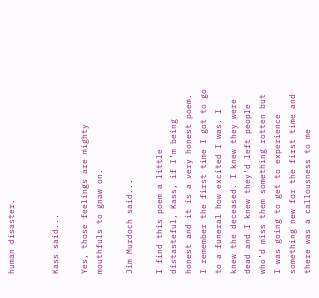human disaster.


Kass said...

Yes, those feelings are mighty mouthfuls to gnaw on.

Jim Murdoch said...

I find this poem a little distasteful, Kass, if I’m being honest and it is a very honest poem. I remember the first time I got to go to a funeral how excited I was. I knew the deceased. I knew they were dead and I knew they’d left people who’d miss them something rotten but I was going to get to experience something new for the first time and there was a callousness to me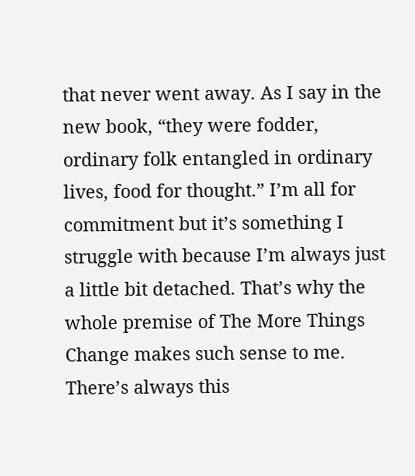that never went away. As I say in the new book, “they were fodder, ordinary folk entangled in ordinary lives, food for thought.” I’m all for commitment but it’s something I struggle with because I’m always just a little bit detached. That’s why the whole premise of The More Things Change makes such sense to me. There’s always this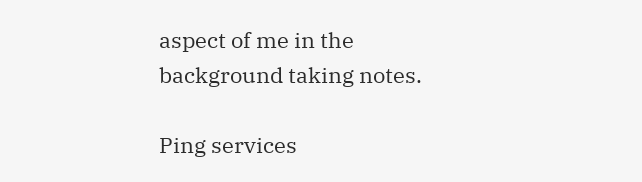aspect of me in the background taking notes.

Ping services